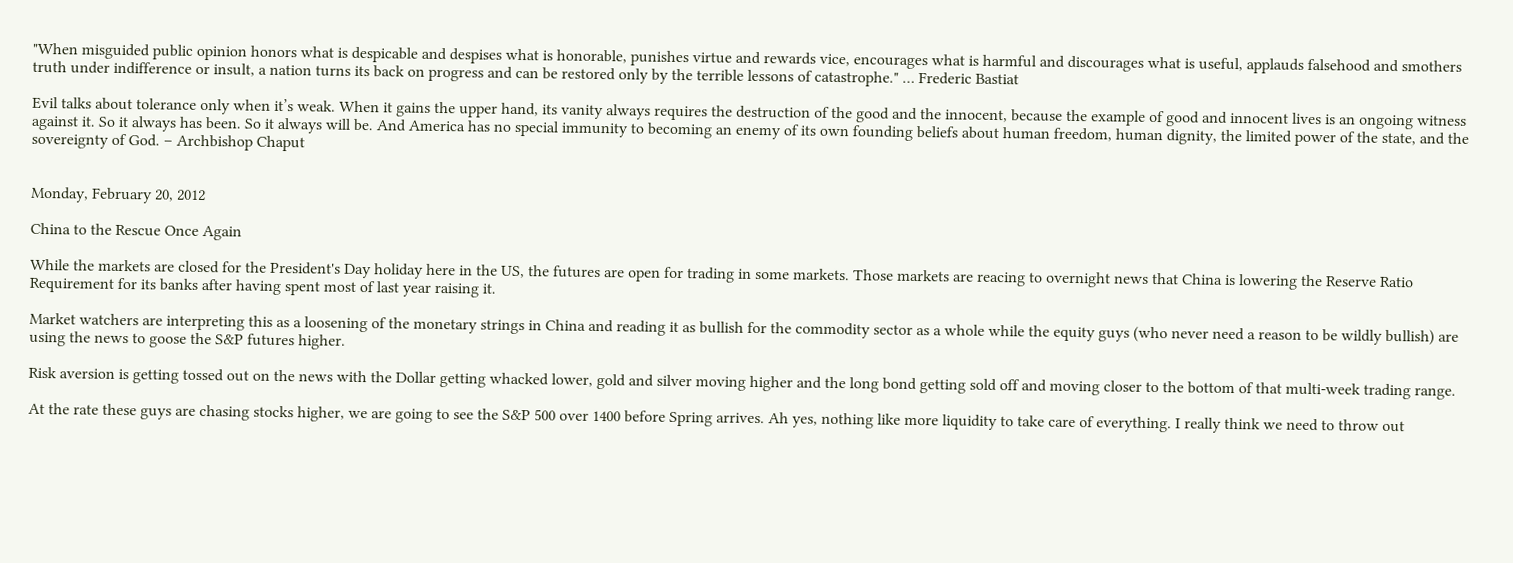"When misguided public opinion honors what is despicable and despises what is honorable, punishes virtue and rewards vice, encourages what is harmful and discourages what is useful, applauds falsehood and smothers truth under indifference or insult, a nation turns its back on progress and can be restored only by the terrible lessons of catastrophe." … Frederic Bastiat

Evil talks about tolerance only when it’s weak. When it gains the upper hand, its vanity always requires the destruction of the good and the innocent, because the example of good and innocent lives is an ongoing witness against it. So it always has been. So it always will be. And America has no special immunity to becoming an enemy of its own founding beliefs about human freedom, human dignity, the limited power of the state, and the sovereignty of God. – Archbishop Chaput


Monday, February 20, 2012

China to the Rescue Once Again

While the markets are closed for the President's Day holiday here in the US, the futures are open for trading in some markets. Those markets are reacing to overnight news that China is lowering the Reserve Ratio Requirement for its banks after having spent most of last year raising it.

Market watchers are interpreting this as a loosening of the monetary strings in China and reading it as bullish for the commodity sector as a whole while the equity guys (who never need a reason to be wildly bullish) are using the news to goose the S&P futures higher.

Risk aversion is getting tossed out on the news with the Dollar getting whacked lower, gold and silver moving higher and the long bond getting sold off and moving closer to the bottom of that multi-week trading range.

At the rate these guys are chasing stocks higher, we are going to see the S&P 500 over 1400 before Spring arrives. Ah yes, nothing like more liquidity to take care of everything. I really think we need to throw out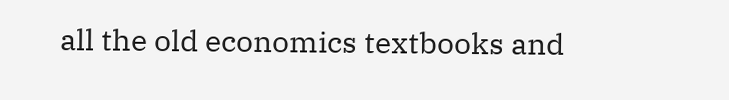all the old economics textbooks and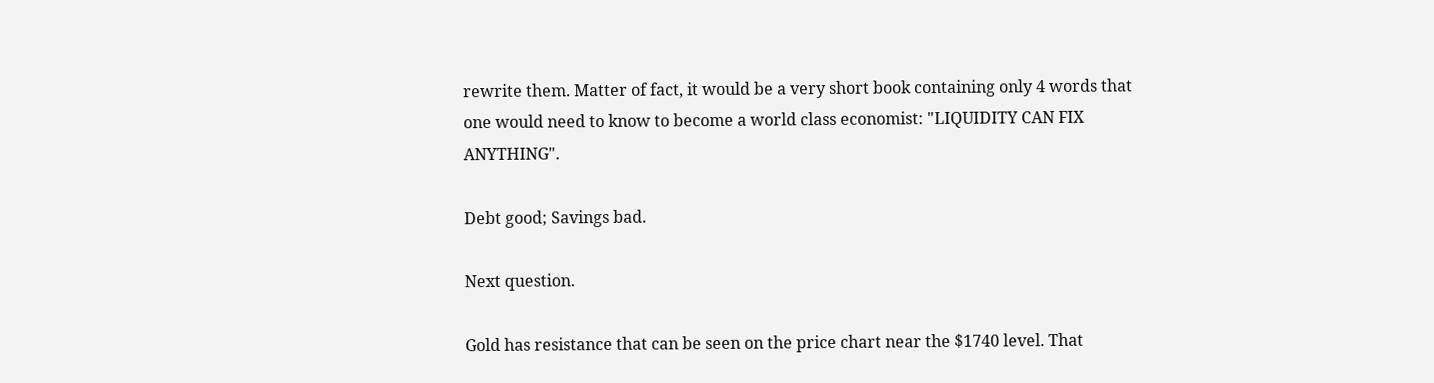rewrite them. Matter of fact, it would be a very short book containing only 4 words that one would need to know to become a world class economist: "LIQUIDITY CAN FIX ANYTHING".

Debt good; Savings bad.

Next question.

Gold has resistance that can be seen on the price chart near the $1740 level. That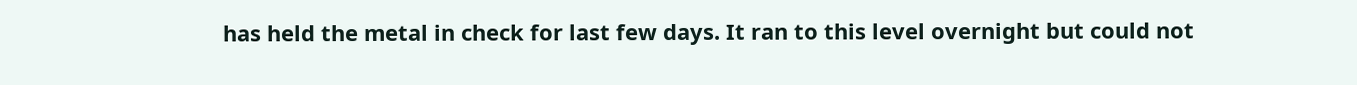has held the metal in check for last few days. It ran to this level overnight but could not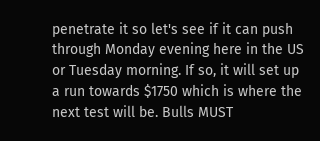penetrate it so let's see if it can push through Monday evening here in the US or Tuesday morning. If so, it will set up a run towards $1750 which is where the next test will be. Bulls MUST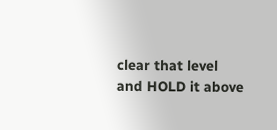clear that level and HOLD it above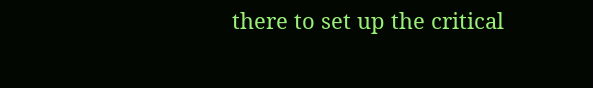there to set up the critical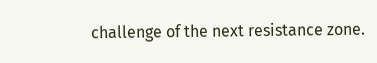challenge of the next resistance zone.